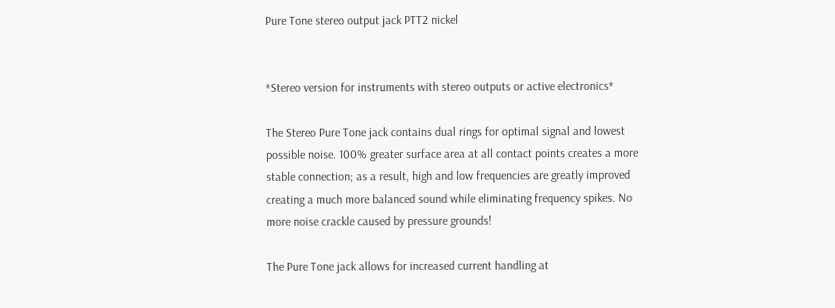Pure Tone stereo output jack PTT2 nickel


*Stereo version for instruments with stereo outputs or active electronics*

The Stereo Pure Tone jack contains dual rings for optimal signal and lowest possible noise. 100% greater surface area at all contact points creates a more stable connection; as a result, high and low frequencies are greatly improved creating a much more balanced sound while eliminating frequency spikes. No more noise crackle caused by pressure grounds!

The Pure Tone jack allows for increased current handling at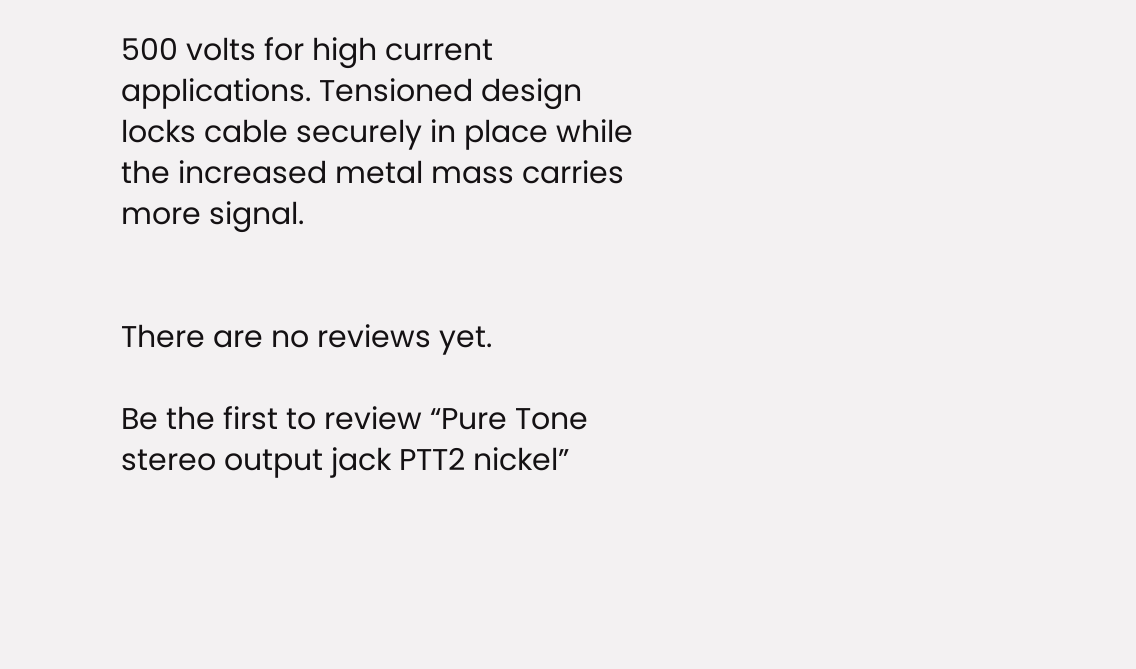500 volts for high current applications. Tensioned design locks cable securely in place while the increased metal mass carries more signal.


There are no reviews yet.

Be the first to review “Pure Tone stereo output jack PTT2 nickel”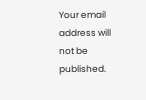Your email address will not be published.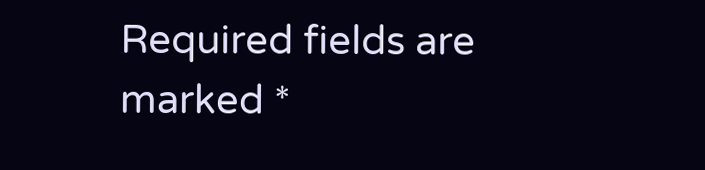Required fields are marked *